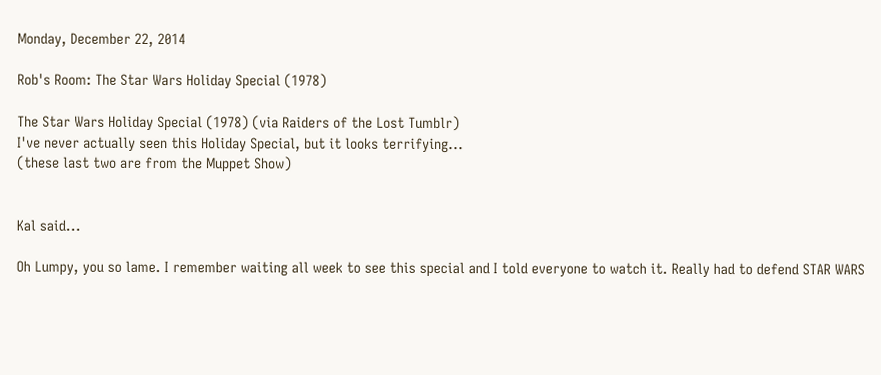Monday, December 22, 2014

Rob's Room: The Star Wars Holiday Special (1978)

The Star Wars Holiday Special (1978) (via Raiders of the Lost Tumblr)
I've never actually seen this Holiday Special, but it looks terrifying...
(these last two are from the Muppet Show)


Kal said...

Oh Lumpy, you so lame. I remember waiting all week to see this special and I told everyone to watch it. Really had to defend STAR WARS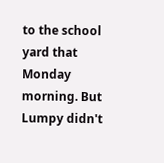to the school yard that Monday morning. But Lumpy didn't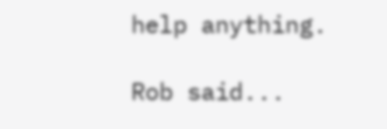help anything.

Rob said...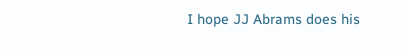I hope JJ Abrams does his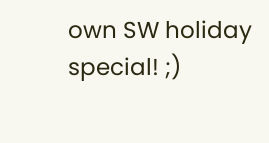own SW holiday special! ;)